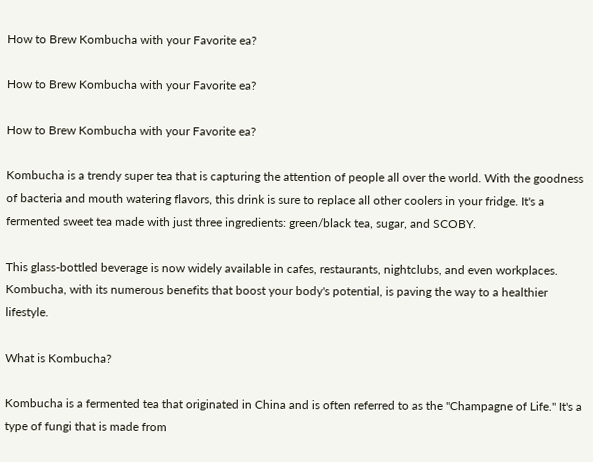How to Brew Kombucha with your Favorite ea?

How to Brew Kombucha with your Favorite ea?

How to Brew Kombucha with your Favorite ea?

Kombucha is a trendy super tea that is capturing the attention of people all over the world. With the goodness of bacteria and mouth watering flavors, this drink is sure to replace all other coolers in your fridge. It's a fermented sweet tea made with just three ingredients: green/black tea, sugar, and SCOBY.

This glass-bottled beverage is now widely available in cafes, restaurants, nightclubs, and even workplaces. Kombucha, with its numerous benefits that boost your body's potential, is paving the way to a healthier lifestyle.

What is Kombucha?

Kombucha is a fermented tea that originated in China and is often referred to as the "Champagne of Life." It's a type of fungi that is made from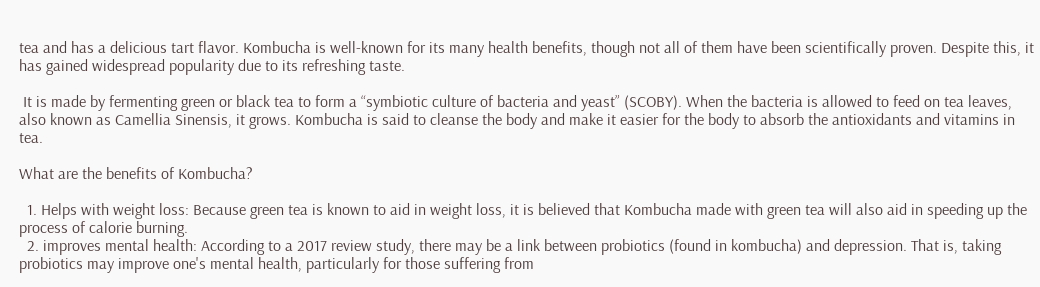tea and has a delicious tart flavor. Kombucha is well-known for its many health benefits, though not all of them have been scientifically proven. Despite this, it has gained widespread popularity due to its refreshing taste.

 It is made by fermenting green or black tea to form a “symbiotic culture of bacteria and yeast” (SCOBY). When the bacteria is allowed to feed on tea leaves, also known as Camellia Sinensis, it grows. Kombucha is said to cleanse the body and make it easier for the body to absorb the antioxidants and vitamins in tea.

What are the benefits of Kombucha?

  1. Helps with weight loss: Because green tea is known to aid in weight loss, it is believed that Kombucha made with green tea will also aid in speeding up the process of calorie burning.
  2. improves mental health: According to a 2017 review study, there may be a link between probiotics (found in kombucha) and depression. That is, taking probiotics may improve one's mental health, particularly for those suffering from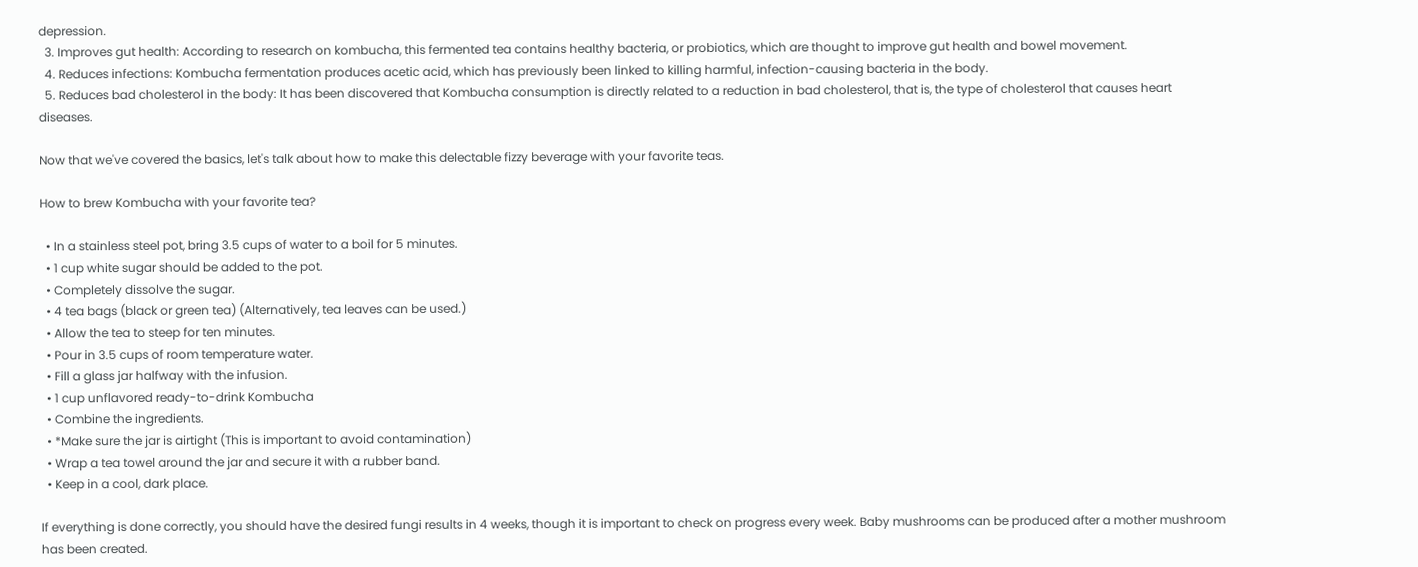depression.
  3. Improves gut health: According to research on kombucha, this fermented tea contains healthy bacteria, or probiotics, which are thought to improve gut health and bowel movement.
  4. Reduces infections: Kombucha fermentation produces acetic acid, which has previously been linked to killing harmful, infection-causing bacteria in the body.
  5. Reduces bad cholesterol in the body: It has been discovered that Kombucha consumption is directly related to a reduction in bad cholesterol, that is, the type of cholesterol that causes heart diseases.

Now that we've covered the basics, let's talk about how to make this delectable fizzy beverage with your favorite teas.

How to brew Kombucha with your favorite tea?

  • In a stainless steel pot, bring 3.5 cups of water to a boil for 5 minutes.
  • 1 cup white sugar should be added to the pot.
  • Completely dissolve the sugar.
  • 4 tea bags (black or green tea) (Alternatively, tea leaves can be used.)
  • Allow the tea to steep for ten minutes.
  • Pour in 3.5 cups of room temperature water.
  • Fill a glass jar halfway with the infusion.
  • 1 cup unflavored ready-to-drink Kombucha
  • Combine the ingredients.
  • *Make sure the jar is airtight (This is important to avoid contamination)
  • Wrap a tea towel around the jar and secure it with a rubber band.
  • Keep in a cool, dark place.

If everything is done correctly, you should have the desired fungi results in 4 weeks, though it is important to check on progress every week. Baby mushrooms can be produced after a mother mushroom has been created.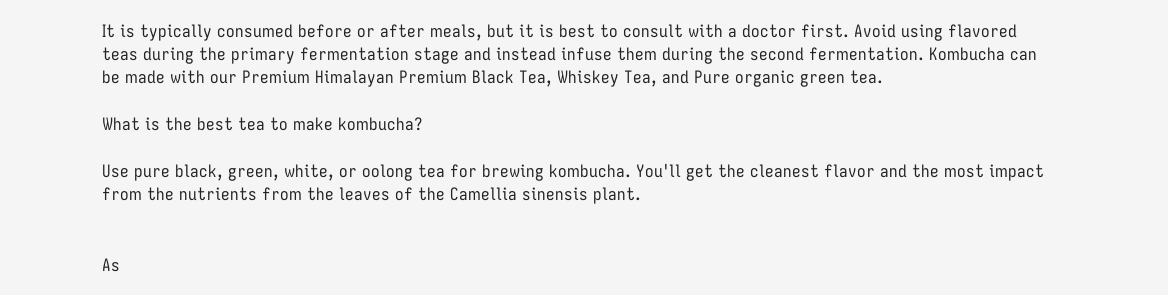It is typically consumed before or after meals, but it is best to consult with a doctor first. Avoid using flavored teas during the primary fermentation stage and instead infuse them during the second fermentation. Kombucha can be made with our Premium Himalayan Premium Black Tea, Whiskey Tea, and Pure organic green tea.

What is the best tea to make kombucha?

Use pure black, green, white, or oolong tea for brewing kombucha. You'll get the cleanest flavor and the most impact from the nutrients from the leaves of the Camellia sinensis plant.


As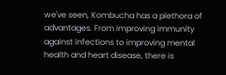we've seen, Kombucha has a plethora of advantages. From improving immunity against infections to improving mental health and heart disease, there is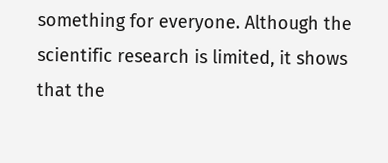something for everyone. Although the scientific research is limited, it shows that the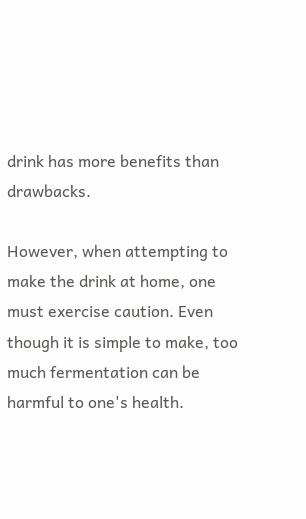drink has more benefits than drawbacks.

However, when attempting to make the drink at home, one must exercise caution. Even though it is simple to make, too much fermentation can be harmful to one's health.